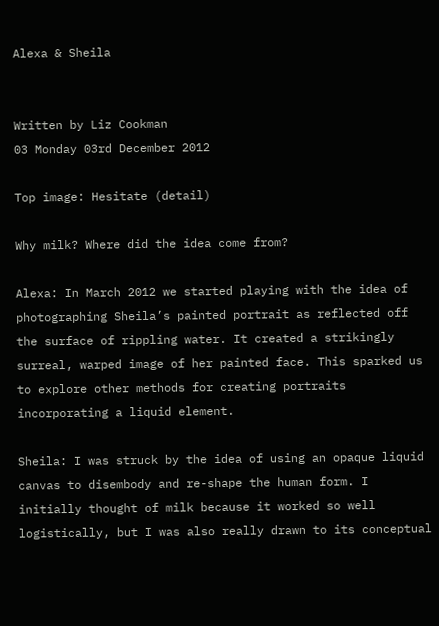Alexa & Sheila


Written by Liz Cookman
03 Monday 03rd December 2012

Top image: Hesitate (detail)

Why milk? Where did the idea come from?

Alexa: In March 2012 we started playing with the idea of photographing Sheila’s painted portrait as reflected off the surface of rippling water. It created a strikingly surreal, warped image of her painted face. This sparked us to explore other methods for creating portraits incorporating a liquid element.

Sheila: I was struck by the idea of using an opaque liquid canvas to disembody and re-shape the human form. I initially thought of milk because it worked so well logistically, but I was also really drawn to its conceptual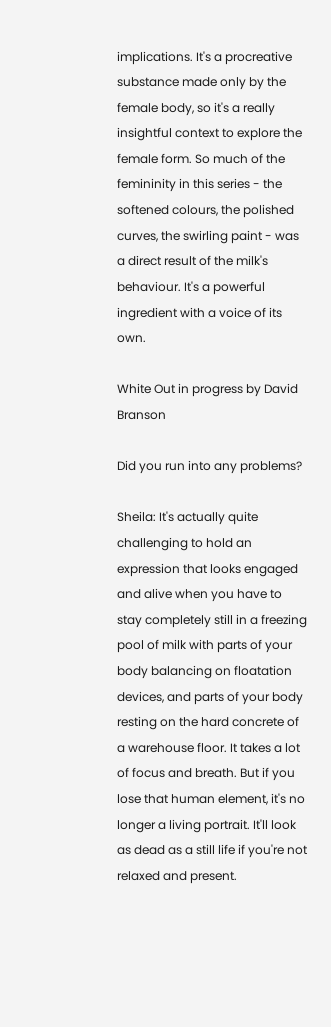implications. It's a procreative substance made only by the female body, so it's a really insightful context to explore the female form. So much of the femininity in this series - the softened colours, the polished curves, the swirling paint - was a direct result of the milk's behaviour. It's a powerful ingredient with a voice of its own.

White Out in progress by David Branson

Did you run into any problems?

Sheila: It's actually quite challenging to hold an expression that looks engaged and alive when you have to stay completely still in a freezing pool of milk with parts of your body balancing on floatation devices, and parts of your body resting on the hard concrete of a warehouse floor. It takes a lot of focus and breath. But if you lose that human element, it's no longer a living portrait. It'll look as dead as a still life if you're not relaxed and present.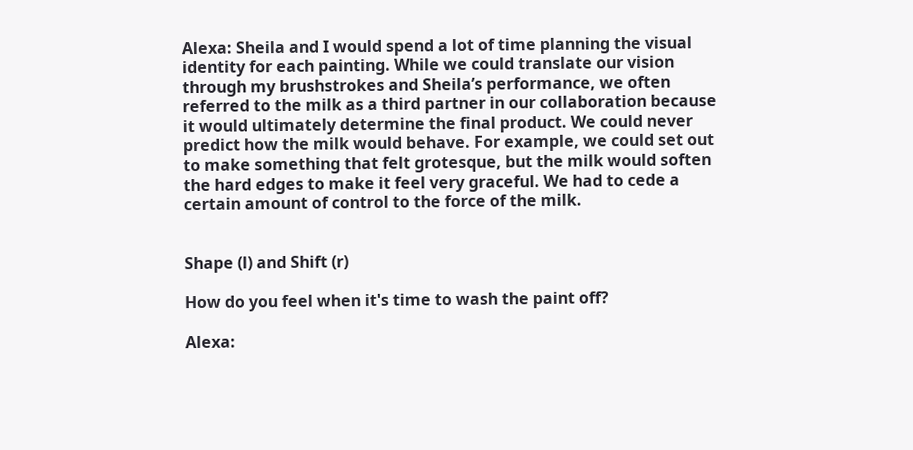Alexa: Sheila and I would spend a lot of time planning the visual identity for each painting. While we could translate our vision through my brushstrokes and Sheila’s performance, we often referred to the milk as a third partner in our collaboration because it would ultimately determine the final product. We could never predict how the milk would behave. For example, we could set out to make something that felt grotesque, but the milk would soften the hard edges to make it feel very graceful. We had to cede a certain amount of control to the force of the milk.


Shape (l) and Shift (r)

How do you feel when it's time to wash the paint off?

Alexa: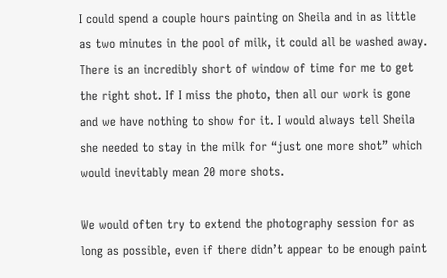I could spend a couple hours painting on Sheila and in as little as two minutes in the pool of milk, it could all be washed away. There is an incredibly short of window of time for me to get the right shot. If I miss the photo, then all our work is gone and we have nothing to show for it. I would always tell Sheila she needed to stay in the milk for “just one more shot” which would inevitably mean 20 more shots.

We would often try to extend the photography session for as long as possible, even if there didn’t appear to be enough paint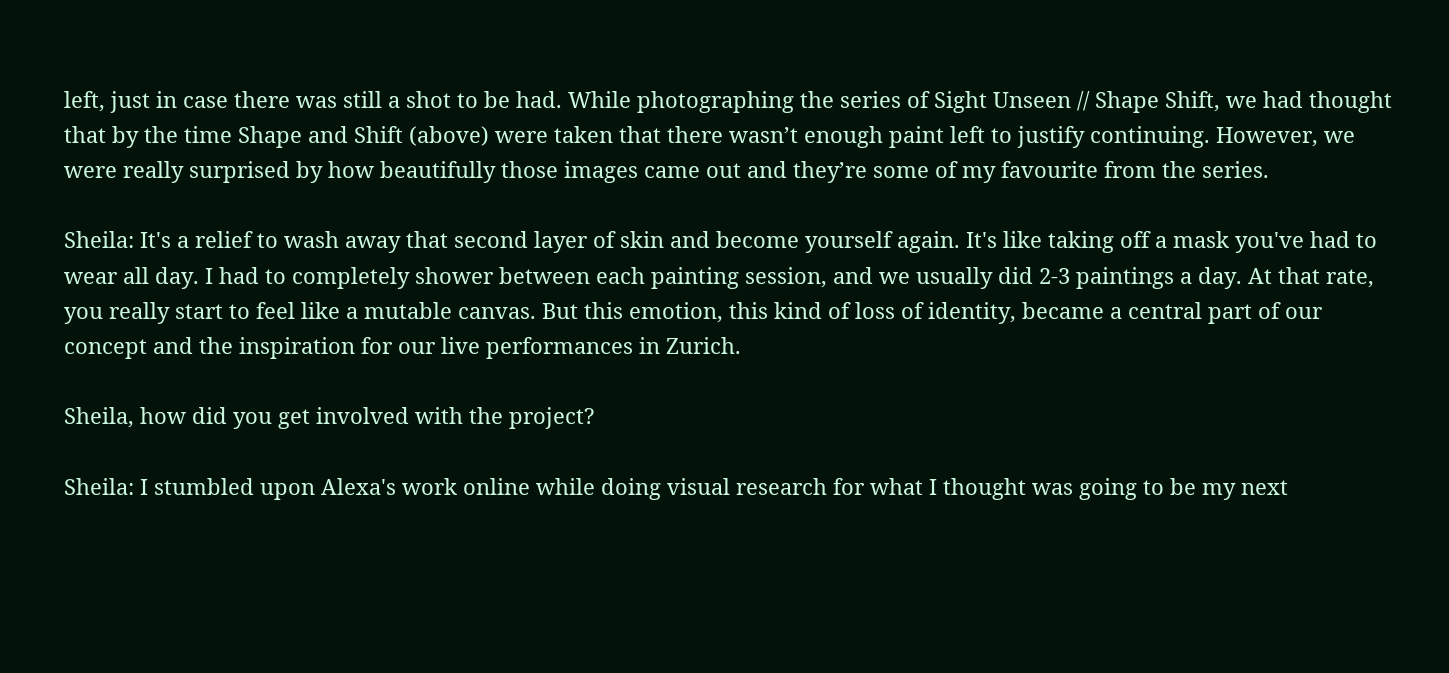left, just in case there was still a shot to be had. While photographing the series of Sight Unseen // Shape Shift, we had thought that by the time Shape and Shift (above) were taken that there wasn’t enough paint left to justify continuing. However, we were really surprised by how beautifully those images came out and they’re some of my favourite from the series.

Sheila: It's a relief to wash away that second layer of skin and become yourself again. It's like taking off a mask you've had to wear all day. I had to completely shower between each painting session, and we usually did 2-3 paintings a day. At that rate, you really start to feel like a mutable canvas. But this emotion, this kind of loss of identity, became a central part of our concept and the inspiration for our live performances in Zurich.

Sheila, how did you get involved with the project?

Sheila: I stumbled upon Alexa's work online while doing visual research for what I thought was going to be my next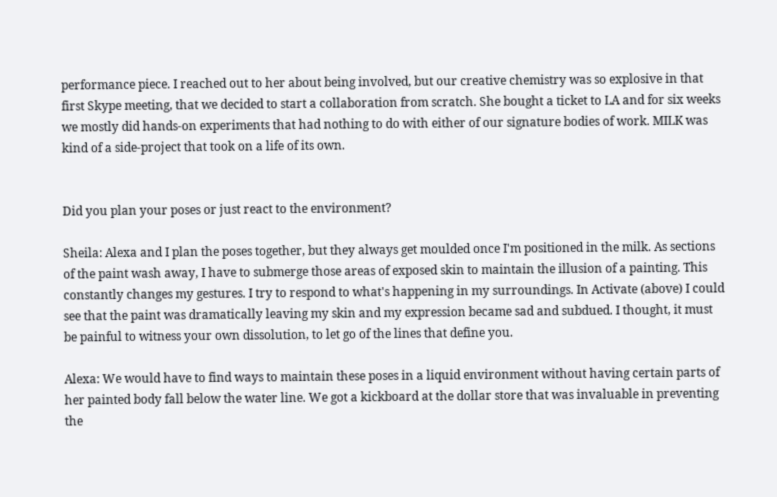performance piece. I reached out to her about being involved, but our creative chemistry was so explosive in that first Skype meeting, that we decided to start a collaboration from scratch. She bought a ticket to LA and for six weeks we mostly did hands-on experiments that had nothing to do with either of our signature bodies of work. MILK was kind of a side-project that took on a life of its own.


Did you plan your poses or just react to the environment?

Sheila: Alexa and I plan the poses together, but they always get moulded once I'm positioned in the milk. As sections of the paint wash away, I have to submerge those areas of exposed skin to maintain the illusion of a painting. This constantly changes my gestures. I try to respond to what's happening in my surroundings. In Activate (above) I could see that the paint was dramatically leaving my skin and my expression became sad and subdued. I thought, it must be painful to witness your own dissolution, to let go of the lines that define you.

Alexa: We would have to find ways to maintain these poses in a liquid environment without having certain parts of her painted body fall below the water line. We got a kickboard at the dollar store that was invaluable in preventing the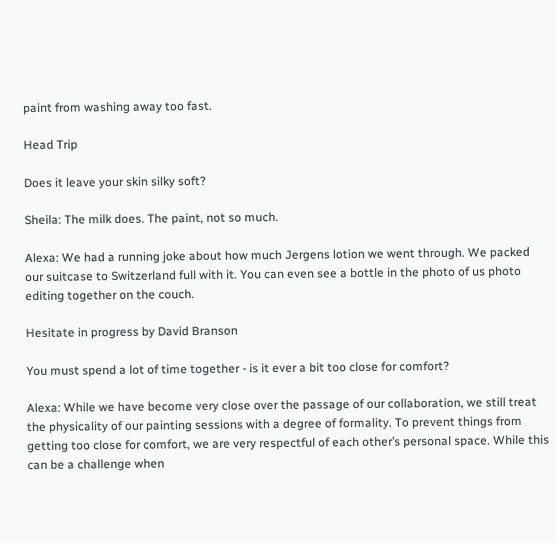paint from washing away too fast.

Head Trip

Does it leave your skin silky soft?

Sheila: The milk does. The paint, not so much.

Alexa: We had a running joke about how much Jergens lotion we went through. We packed our suitcase to Switzerland full with it. You can even see a bottle in the photo of us photo editing together on the couch.

Hesitate in progress by David Branson

You must spend a lot of time together - is it ever a bit too close for comfort?

Alexa: While we have become very close over the passage of our collaboration, we still treat the physicality of our painting sessions with a degree of formality. To prevent things from getting too close for comfort, we are very respectful of each other’s personal space. While this can be a challenge when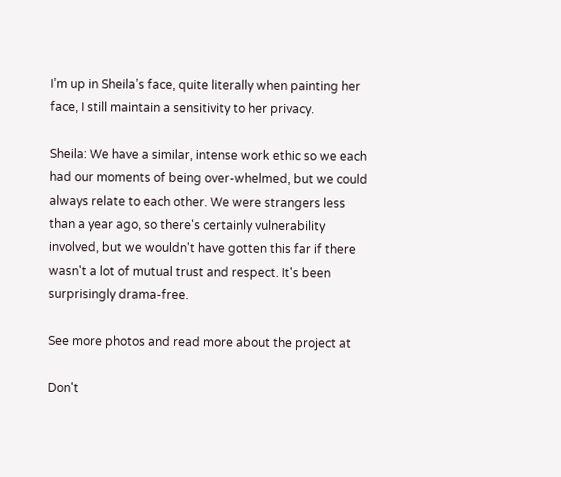I’m up in Sheila’s face, quite literally when painting her face, I still maintain a sensitivity to her privacy.

Sheila: We have a similar, intense work ethic so we each had our moments of being over-whelmed, but we could always relate to each other. We were strangers less than a year ago, so there's certainly vulnerability involved, but we wouldn't have gotten this far if there wasn't a lot of mutual trust and respect. It's been surprisingly drama-free.

See more photos and read more about the project at

Don't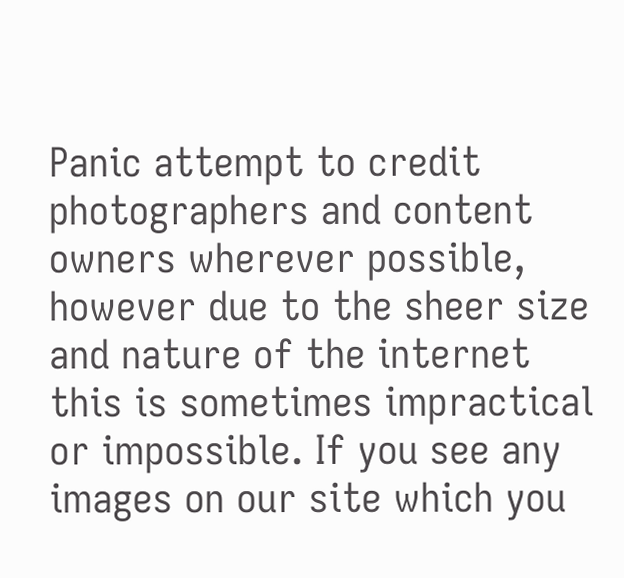Panic attempt to credit photographers and content owners wherever possible, however due to the sheer size and nature of the internet this is sometimes impractical or impossible. If you see any images on our site which you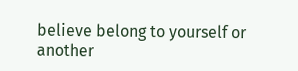believe belong to yourself or another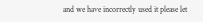and we have incorrectly used it please let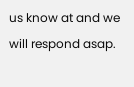us know at and we will respond asap.